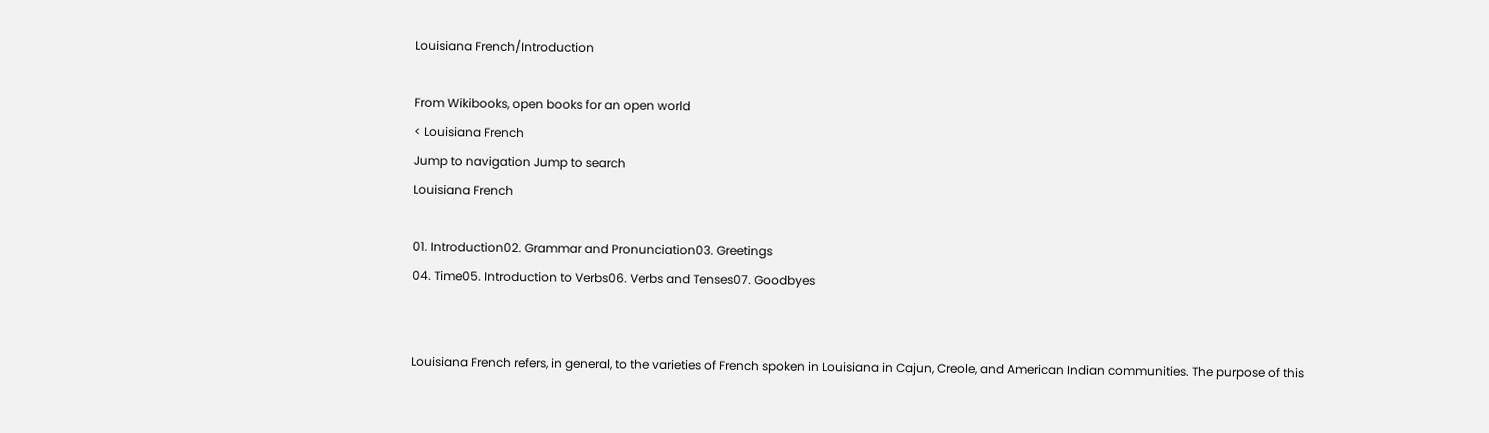Louisiana French/Introduction

From Wikibooks, open books for an open world
< Louisiana French
Jump to navigation Jump to search
Louisiana French

01. Introduction02. Grammar and Pronunciation03. Greetings
04. Time05. Introduction to Verbs06. Verbs and Tenses07. Goodbyes


Louisiana French refers, in general, to the varieties of French spoken in Louisiana in Cajun, Creole, and American Indian communities. The purpose of this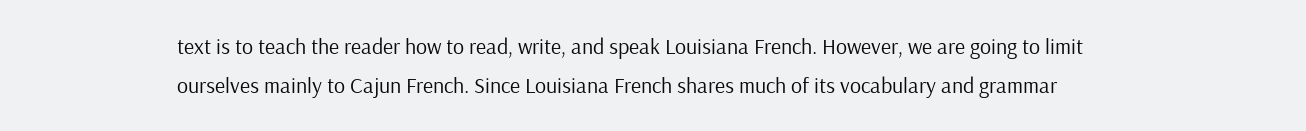text is to teach the reader how to read, write, and speak Louisiana French. However, we are going to limit ourselves mainly to Cajun French. Since Louisiana French shares much of its vocabulary and grammar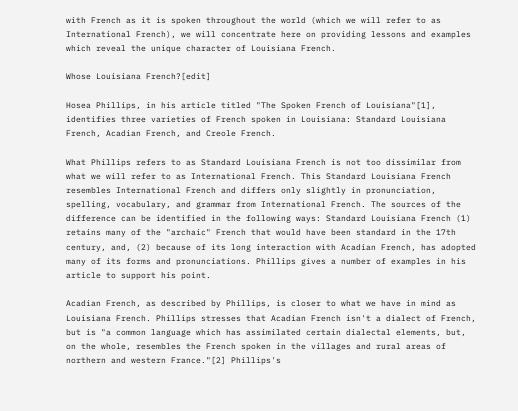with French as it is spoken throughout the world (which we will refer to as International French), we will concentrate here on providing lessons and examples which reveal the unique character of Louisiana French.

Whose Louisiana French?[edit]

Hosea Phillips, in his article titled "The Spoken French of Louisiana"[1], identifies three varieties of French spoken in Louisiana: Standard Louisiana French, Acadian French, and Creole French.

What Phillips refers to as Standard Louisiana French is not too dissimilar from what we will refer to as International French. This Standard Louisiana French resembles International French and differs only slightly in pronunciation, spelling, vocabulary, and grammar from International French. The sources of the difference can be identified in the following ways: Standard Louisiana French (1) retains many of the "archaic" French that would have been standard in the 17th century, and, (2) because of its long interaction with Acadian French, has adopted many of its forms and pronunciations. Phillips gives a number of examples in his article to support his point.

Acadian French, as described by Phillips, is closer to what we have in mind as Louisiana French. Phillips stresses that Acadian French isn't a dialect of French, but is "a common language which has assimilated certain dialectal elements, but, on the whole, resembles the French spoken in the villages and rural areas of northern and western France."[2] Phillips's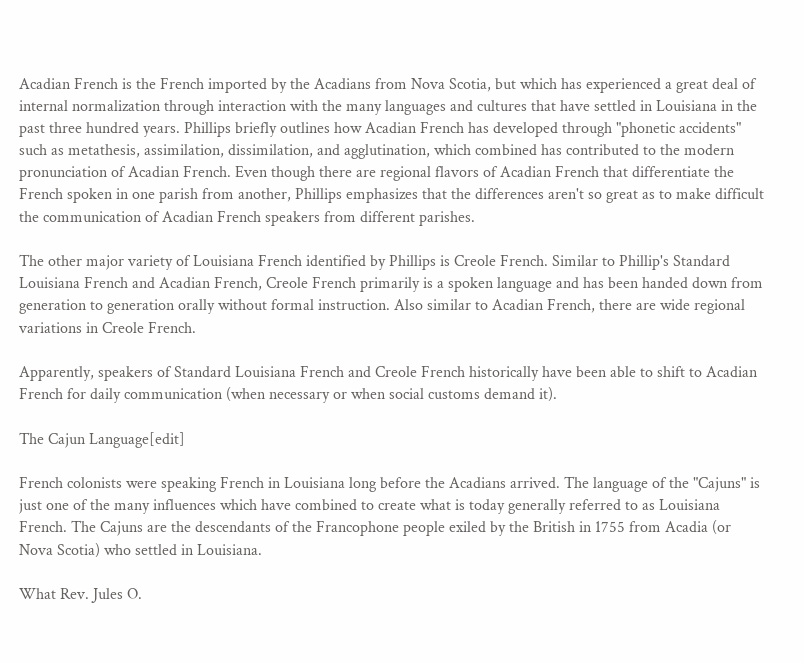Acadian French is the French imported by the Acadians from Nova Scotia, but which has experienced a great deal of internal normalization through interaction with the many languages and cultures that have settled in Louisiana in the past three hundred years. Phillips briefly outlines how Acadian French has developed through "phonetic accidents" such as metathesis, assimilation, dissimilation, and agglutination, which combined has contributed to the modern pronunciation of Acadian French. Even though there are regional flavors of Acadian French that differentiate the French spoken in one parish from another, Phillips emphasizes that the differences aren't so great as to make difficult the communication of Acadian French speakers from different parishes.

The other major variety of Louisiana French identified by Phillips is Creole French. Similar to Phillip's Standard Louisiana French and Acadian French, Creole French primarily is a spoken language and has been handed down from generation to generation orally without formal instruction. Also similar to Acadian French, there are wide regional variations in Creole French.

Apparently, speakers of Standard Louisiana French and Creole French historically have been able to shift to Acadian French for daily communication (when necessary or when social customs demand it).

The Cajun Language[edit]

French colonists were speaking French in Louisiana long before the Acadians arrived. The language of the "Cajuns" is just one of the many influences which have combined to create what is today generally referred to as Louisiana French. The Cajuns are the descendants of the Francophone people exiled by the British in 1755 from Acadia (or Nova Scotia) who settled in Louisiana.

What Rev. Jules O.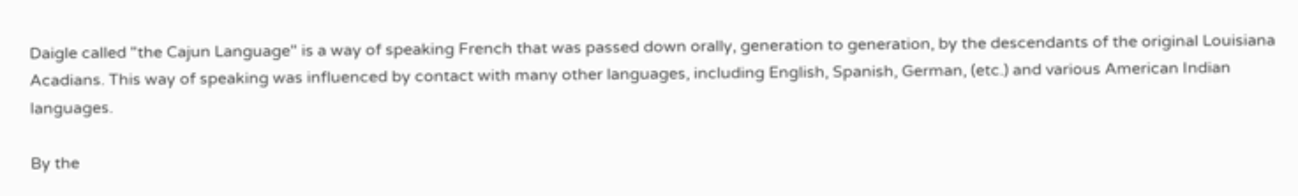Daigle called "the Cajun Language" is a way of speaking French that was passed down orally, generation to generation, by the descendants of the original Louisiana Acadians. This way of speaking was influenced by contact with many other languages, including English, Spanish, German, (etc.) and various American Indian languages.

By the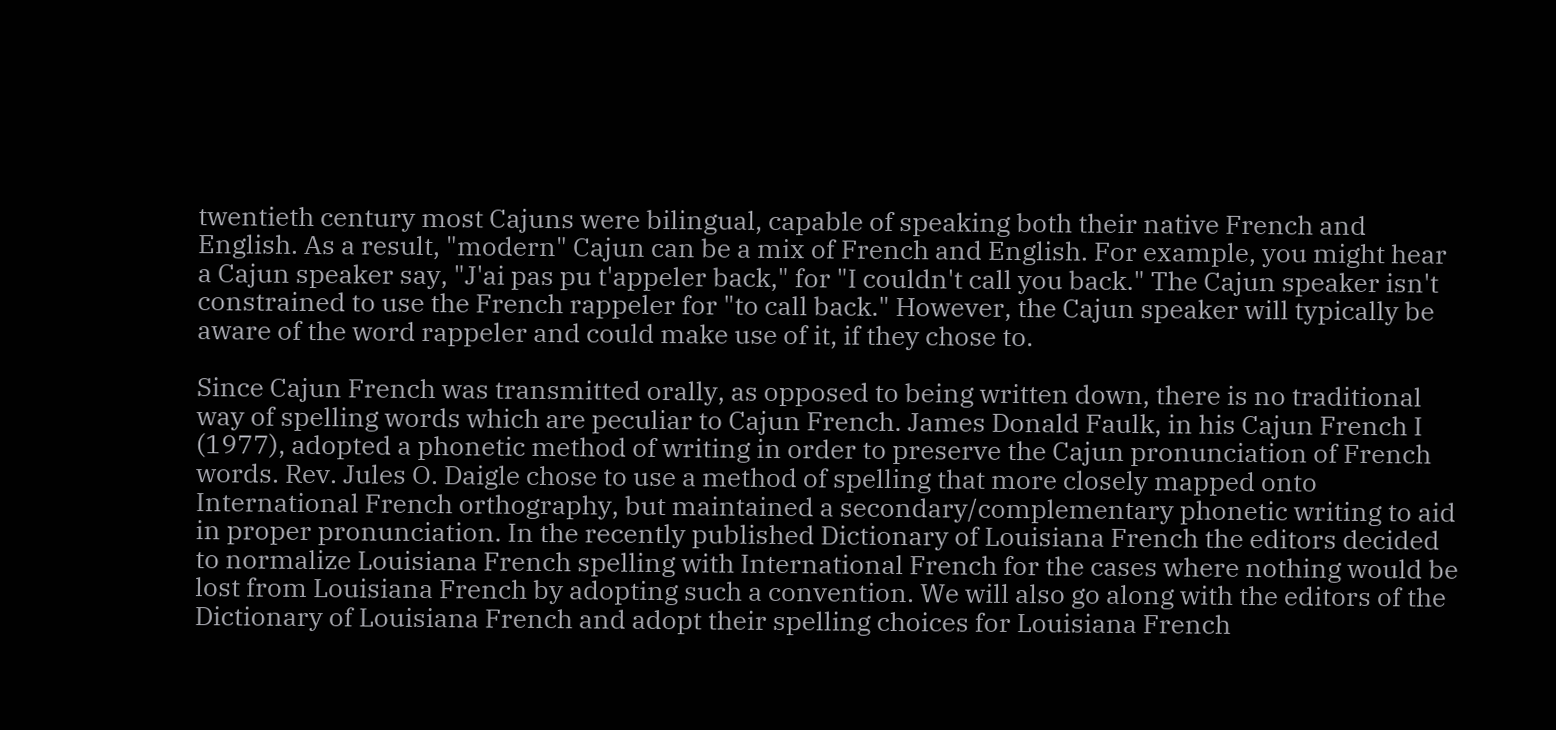twentieth century most Cajuns were bilingual, capable of speaking both their native French and English. As a result, "modern" Cajun can be a mix of French and English. For example, you might hear a Cajun speaker say, "J'ai pas pu t'appeler back," for "I couldn't call you back." The Cajun speaker isn't constrained to use the French rappeler for "to call back." However, the Cajun speaker will typically be aware of the word rappeler and could make use of it, if they chose to.

Since Cajun French was transmitted orally, as opposed to being written down, there is no traditional way of spelling words which are peculiar to Cajun French. James Donald Faulk, in his Cajun French I (1977), adopted a phonetic method of writing in order to preserve the Cajun pronunciation of French words. Rev. Jules O. Daigle chose to use a method of spelling that more closely mapped onto International French orthography, but maintained a secondary/complementary phonetic writing to aid in proper pronunciation. In the recently published Dictionary of Louisiana French the editors decided to normalize Louisiana French spelling with International French for the cases where nothing would be lost from Louisiana French by adopting such a convention. We will also go along with the editors of the Dictionary of Louisiana French and adopt their spelling choices for Louisiana French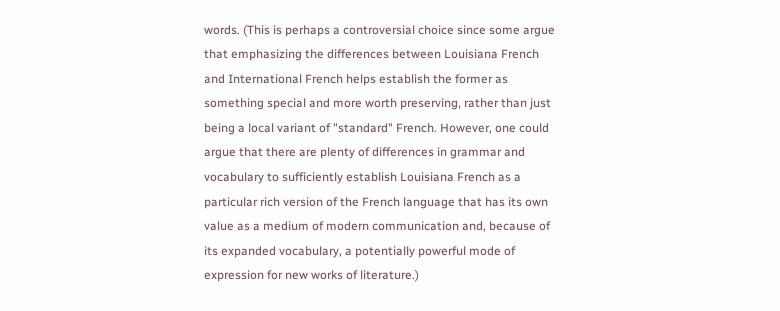words. (This is perhaps a controversial choice since some argue that emphasizing the differences between Louisiana French and International French helps establish the former as something special and more worth preserving, rather than just being a local variant of "standard" French. However, one could argue that there are plenty of differences in grammar and vocabulary to sufficiently establish Louisiana French as a particular rich version of the French language that has its own value as a medium of modern communication and, because of its expanded vocabulary, a potentially powerful mode of expression for new works of literature.)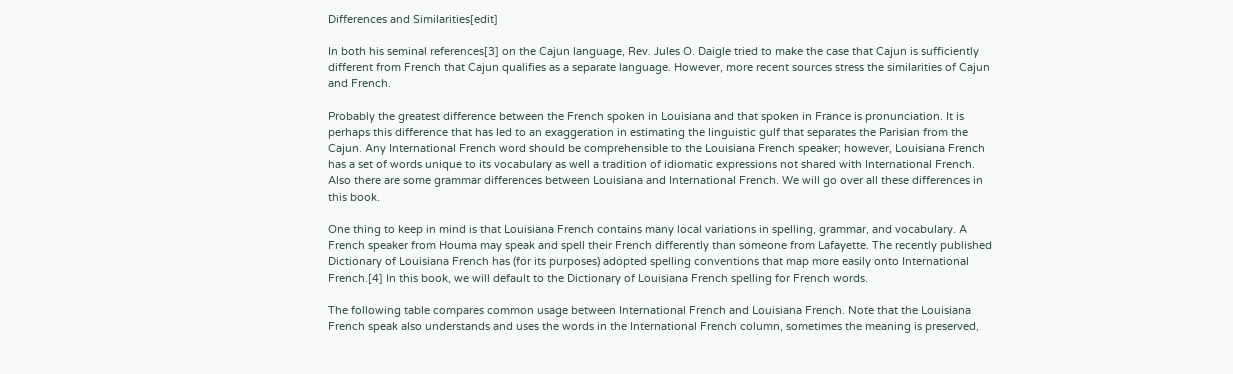Differences and Similarities[edit]

In both his seminal references[3] on the Cajun language, Rev. Jules O. Daigle tried to make the case that Cajun is sufficiently different from French that Cajun qualifies as a separate language. However, more recent sources stress the similarities of Cajun and French.

Probably the greatest difference between the French spoken in Louisiana and that spoken in France is pronunciation. It is perhaps this difference that has led to an exaggeration in estimating the linguistic gulf that separates the Parisian from the Cajun. Any International French word should be comprehensible to the Louisiana French speaker; however, Louisiana French has a set of words unique to its vocabulary as well a tradition of idiomatic expressions not shared with International French. Also there are some grammar differences between Louisiana and International French. We will go over all these differences in this book.

One thing to keep in mind is that Louisiana French contains many local variations in spelling, grammar, and vocabulary. A French speaker from Houma may speak and spell their French differently than someone from Lafayette. The recently published Dictionary of Louisiana French has (for its purposes) adopted spelling conventions that map more easily onto International French.[4] In this book, we will default to the Dictionary of Louisiana French spelling for French words.

The following table compares common usage between International French and Louisiana French. Note that the Louisiana French speak also understands and uses the words in the International French column, sometimes the meaning is preserved,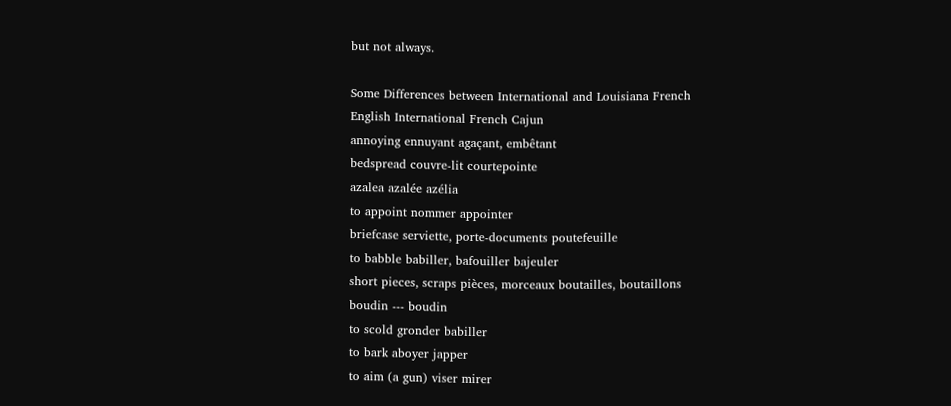but not always.

Some Differences between International and Louisiana French
English International French Cajun
annoying ennuyant agaçant, embêtant
bedspread couvre-lit courtepointe
azalea azalée azélia
to appoint nommer appointer
briefcase serviette, porte-documents poutefeuille
to babble babiller, bafouiller bajeuler
short pieces, scraps pièces, morceaux boutailles, boutaillons
boudin --- boudin
to scold gronder babiller
to bark aboyer japper
to aim (a gun) viser mirer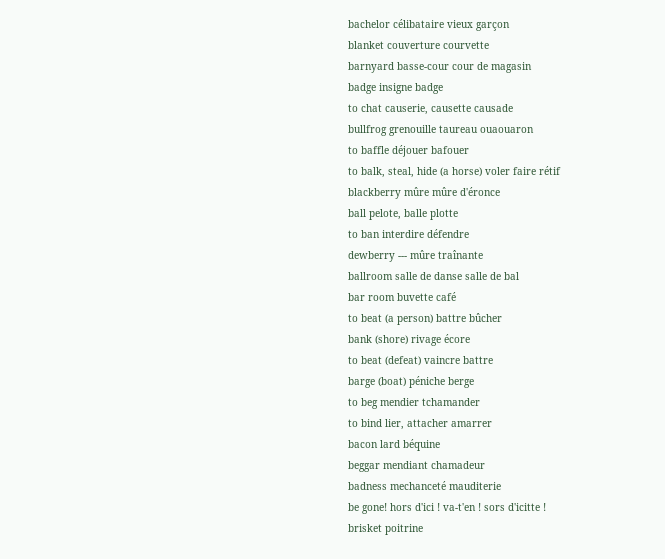bachelor célibataire vieux garçon
blanket couverture courvette
barnyard basse-cour cour de magasin
badge insigne badge
to chat causerie, causette causade
bullfrog grenouille taureau ouaouaron
to baffle déjouer bafouer
to balk, steal, hide (a horse) voler faire rétif
blackberry mûre mûre d'éronce
ball pelote, balle plotte
to ban interdire défendre
dewberry --- mûre traînante
ballroom salle de danse salle de bal
bar room buvette café
to beat (a person) battre bûcher
bank (shore) rivage écore
to beat (defeat) vaincre battre
barge (boat) péniche berge
to beg mendier tchamander
to bind lier, attacher amarrer
bacon lard béquine
beggar mendiant chamadeur
badness mechanceté mauditerie
be gone! hors d'ici ! va-t'en ! sors d'icitte !
brisket poitrine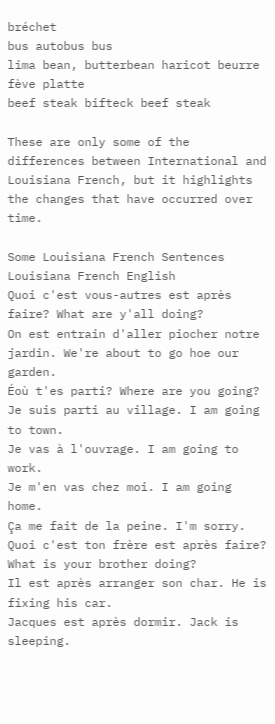bréchet
bus autobus bus
lima bean, butterbean haricot beurre fève platte
beef steak bifteck beef steak

These are only some of the differences between International and Louisiana French, but it highlights the changes that have occurred over time.

Some Louisiana French Sentences
Louisiana French English
Quoi c'est vous-autres est après faire? What are y'all doing?
On est entrain d'aller piocher notre jardin. We're about to go hoe our garden.
Éoù t'es parti? Where are you going?
Je suis parti au village. I am going to town.
Je vas à l'ouvrage. I am going to work.
Je m'en vas chez moi. I am going home.
Ça me fait de la peine. I'm sorry.
Quoi c'est ton frère est après faire? What is your brother doing?
Il est après arranger son char. He is fixing his car.
Jacques est après dormir. Jack is sleeping.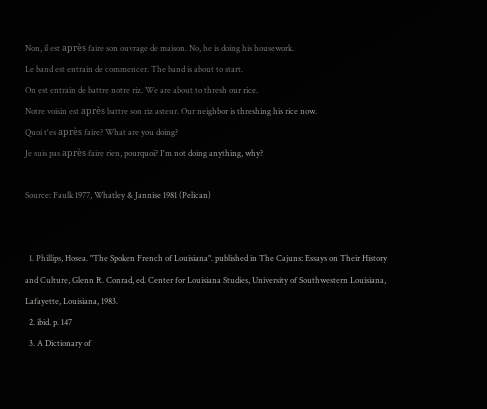Non, il est après faire son ouvrage de maison. No, he is doing his housework.
Le band est entrain de commencer. The band is about to start.
On est entrain de battre notre riz. We are about to thresh our rice.
Notre voisin est après battre son riz asteur. Our neighbor is threshing his rice now.
Quoi t'es après faire? What are you doing?
Je suis pas après faire rien, pourquoi? I'm not doing anything, why?

Source: Faulk 1977, Whatley & Jannise 1981 (Pelican)


  1. Phillips, Hosea. "The Spoken French of Louisiana". published in The Cajuns: Essays on Their History and Culture, Glenn R. Conrad, ed. Center for Louisiana Studies, University of Southwestern Louisiana, Lafayette, Louisiana, 1983.
  2. ibid. p. 147
  3. A Dictionary of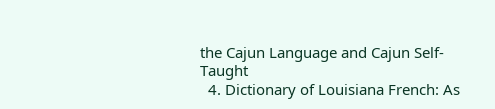the Cajun Language and Cajun Self-Taught
  4. Dictionary of Louisiana French: As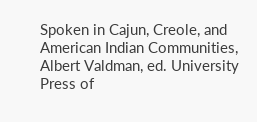Spoken in Cajun, Creole, and American Indian Communities, Albert Valdman, ed. University Press of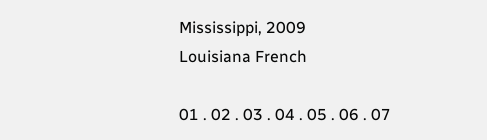Mississippi, 2009
Louisiana French

01 . 02 . 03 . 04 . 05 . 06 . 07